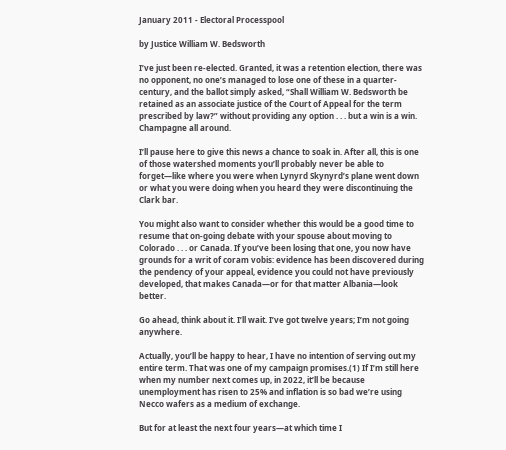January 2011 - Electoral Processpool

by Justice William W. Bedsworth

I’ve just been re-elected. Granted, it was a retention election, there was no opponent, no one’s managed to lose one of these in a quarter-century, and the ballot simply asked, “Shall William W. Bedsworth be retained as an associate justice of the Court of Appeal for the term prescribed by law?” without providing any option . . . but a win is a win. Champagne all around.

I’ll pause here to give this news a chance to soak in. After all, this is one of those watershed moments you’ll probably never be able to forget—like where you were when Lynyrd Skynyrd’s plane went down or what you were doing when you heard they were discontinuing the Clark bar.

You might also want to consider whether this would be a good time to resume that on-going debate with your spouse about moving to Colorado . . . or Canada. If you’ve been losing that one, you now have grounds for a writ of coram vobis: evidence has been discovered during the pendency of your appeal, evidence you could not have previously developed, that makes Canada—or for that matter Albania—look better.

Go ahead, think about it. I’ll wait. I’ve got twelve years; I’m not going anywhere.

Actually, you’ll be happy to hear, I have no intention of serving out my entire term. That was one of my campaign promises.(1) If I’m still here when my number next comes up, in 2022, it’ll be because unemployment has risen to 25% and inflation is so bad we’re using Necco wafers as a medium of exchange.

But for at least the next four years—at which time I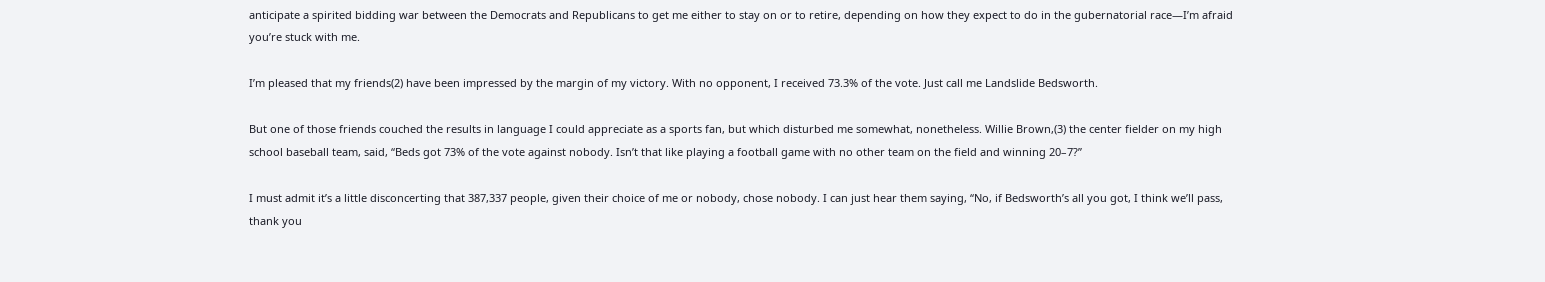anticipate a spirited bidding war between the Democrats and Republicans to get me either to stay on or to retire, depending on how they expect to do in the gubernatorial race—I’m afraid you’re stuck with me.

I’m pleased that my friends(2) have been impressed by the margin of my victory. With no opponent, I received 73.3% of the vote. Just call me Landslide Bedsworth.

But one of those friends couched the results in language I could appreciate as a sports fan, but which disturbed me somewhat, nonetheless. Willie Brown,(3) the center fielder on my high school baseball team, said, “Beds got 73% of the vote against nobody. Isn’t that like playing a football game with no other team on the field and winning 20–7?”

I must admit it’s a little disconcerting that 387,337 people, given their choice of me or nobody, chose nobody. I can just hear them saying, “No, if Bedsworth’s all you got, I think we’ll pass, thank you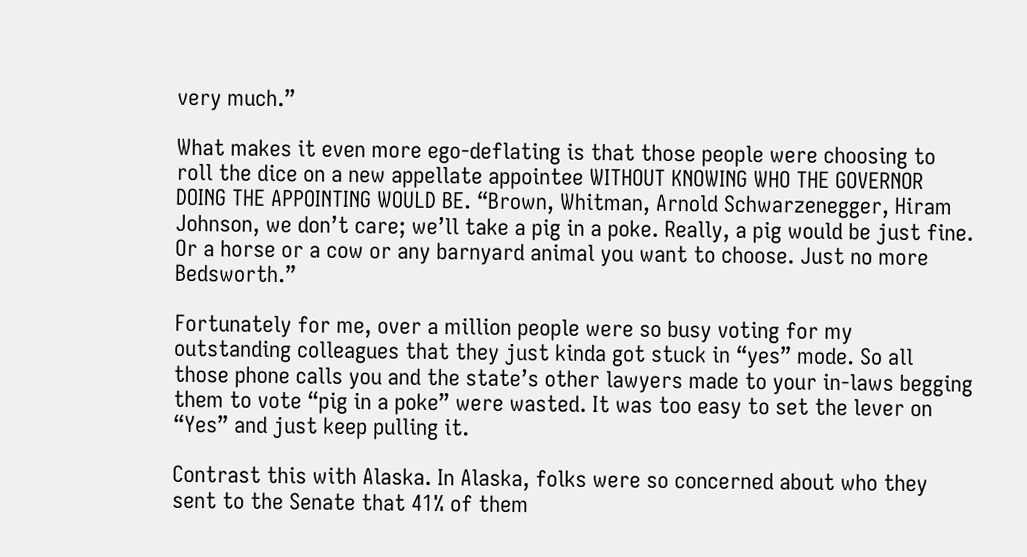very much.”

What makes it even more ego-deflating is that those people were choosing to roll the dice on a new appellate appointee WITHOUT KNOWING WHO THE GOVERNOR DOING THE APPOINTING WOULD BE. “Brown, Whitman, Arnold Schwarzenegger, Hiram Johnson, we don’t care; we’ll take a pig in a poke. Really, a pig would be just fine. Or a horse or a cow or any barnyard animal you want to choose. Just no more Bedsworth.”

Fortunately for me, over a million people were so busy voting for my outstanding colleagues that they just kinda got stuck in “yes” mode. So all those phone calls you and the state’s other lawyers made to your in-laws begging them to vote “pig in a poke” were wasted. It was too easy to set the lever on “Yes” and just keep pulling it.

Contrast this with Alaska. In Alaska, folks were so concerned about who they sent to the Senate that 41% of them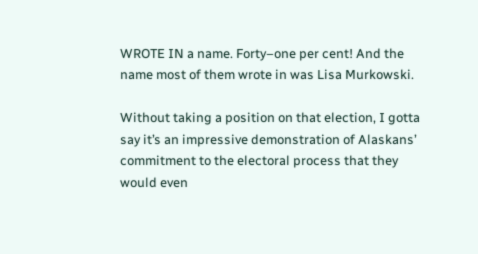WROTE IN a name. Forty–one per cent! And the name most of them wrote in was Lisa Murkowski.

Without taking a position on that election, I gotta say it’s an impressive demonstration of Alaskans’ commitment to the electoral process that they would even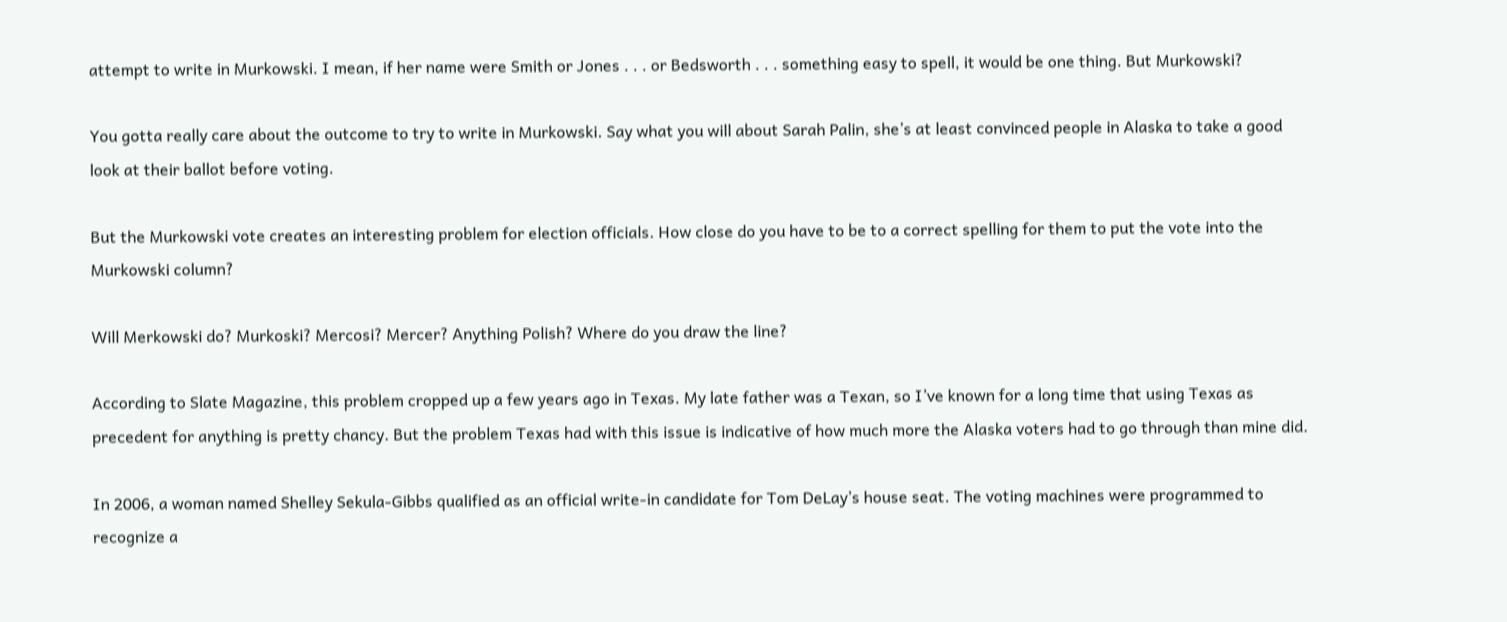attempt to write in Murkowski. I mean, if her name were Smith or Jones . . . or Bedsworth . . . something easy to spell, it would be one thing. But Murkowski?

You gotta really care about the outcome to try to write in Murkowski. Say what you will about Sarah Palin, she’s at least convinced people in Alaska to take a good look at their ballot before voting.

But the Murkowski vote creates an interesting problem for election officials. How close do you have to be to a correct spelling for them to put the vote into the Murkowski column?

Will Merkowski do? Murkoski? Mercosi? Mercer? Anything Polish? Where do you draw the line?

According to Slate Magazine, this problem cropped up a few years ago in Texas. My late father was a Texan, so I’ve known for a long time that using Texas as precedent for anything is pretty chancy. But the problem Texas had with this issue is indicative of how much more the Alaska voters had to go through than mine did.

In 2006, a woman named Shelley Sekula-Gibbs qualified as an official write-in candidate for Tom DeLay’s house seat. The voting machines were programmed to recognize a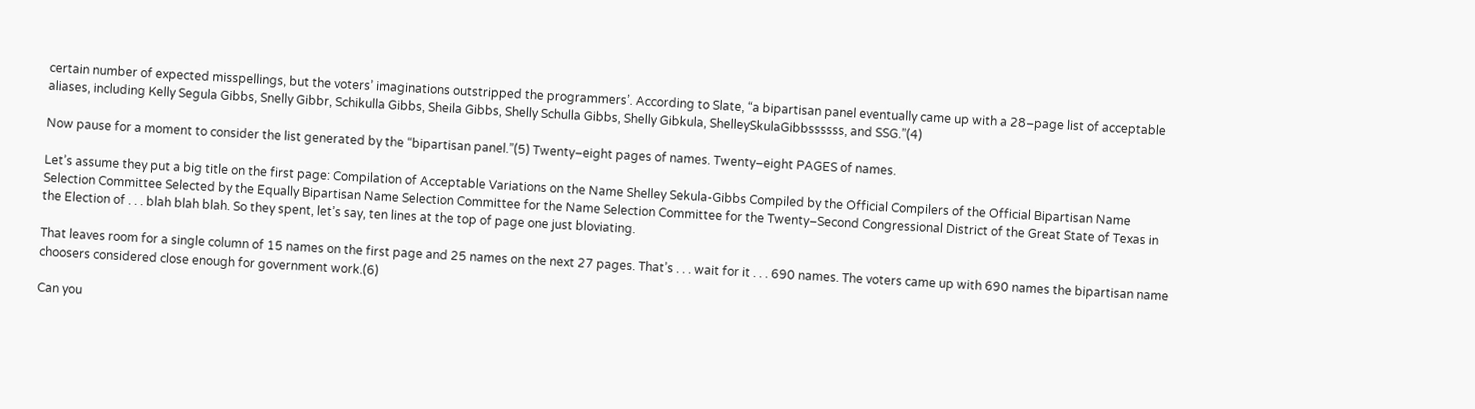certain number of expected misspellings, but the voters’ imaginations outstripped the programmers’. According to Slate, “a bipartisan panel eventually came up with a 28–page list of acceptable aliases, including Kelly Segula Gibbs, Snelly Gibbr, Schikulla Gibbs, Sheila Gibbs, Shelly Schulla Gibbs, Shelly Gibkula, ShelleySkulaGibbssssss, and SSG.”(4)

Now pause for a moment to consider the list generated by the “bipartisan panel.”(5) Twenty–eight pages of names. Twenty–eight PAGES of names.

Let’s assume they put a big title on the first page: Compilation of Acceptable Variations on the Name Shelley Sekula-Gibbs Compiled by the Official Compilers of the Official Bipartisan Name Selection Committee Selected by the Equally Bipartisan Name Selection Committee for the Name Selection Committee for the Twenty–Second Congressional District of the Great State of Texas in the Election of . . . blah blah blah. So they spent, let’s say, ten lines at the top of page one just bloviating.

That leaves room for a single column of 15 names on the first page and 25 names on the next 27 pages. That’s . . . wait for it . . . 690 names. The voters came up with 690 names the bipartisan name choosers considered close enough for government work.(6)

Can you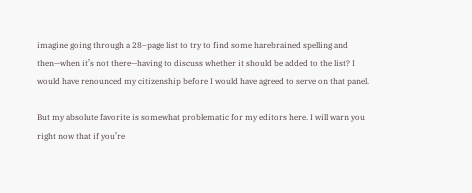imagine going through a 28–page list to try to find some harebrained spelling and then—when it’s not there—having to discuss whether it should be added to the list? I would have renounced my citizenship before I would have agreed to serve on that panel.

But my absolute favorite is somewhat problematic for my editors here. I will warn you right now that if you’re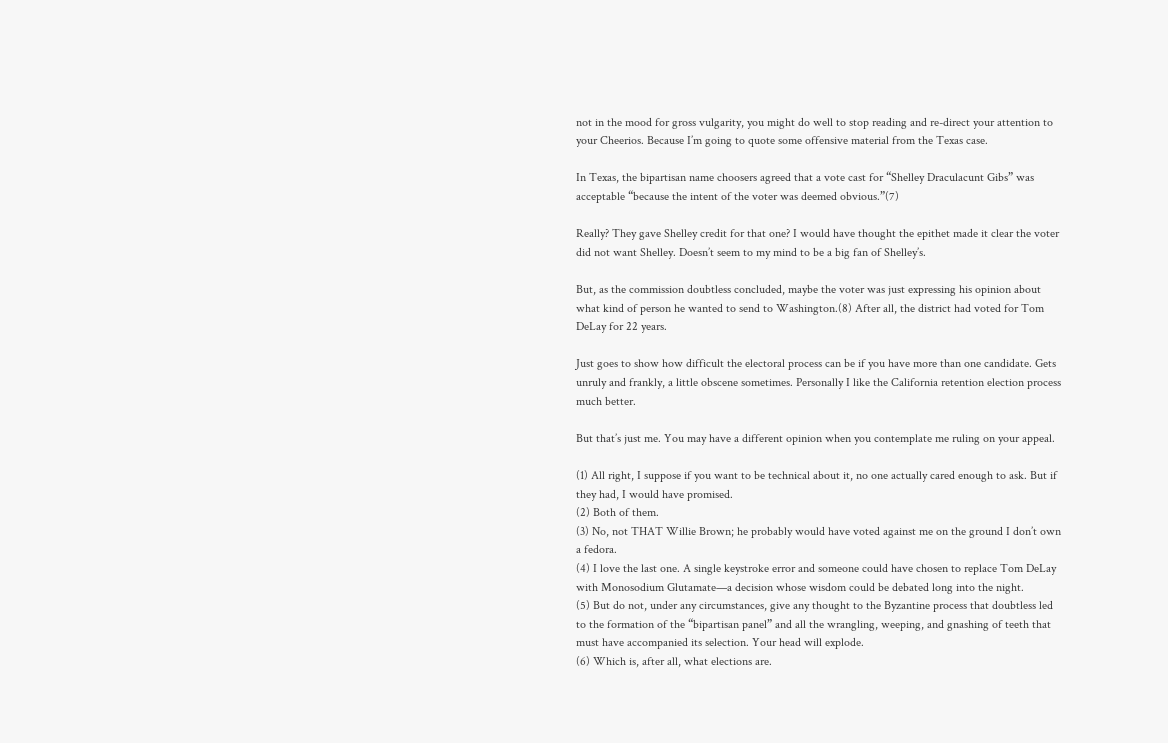not in the mood for gross vulgarity, you might do well to stop reading and re-direct your attention to your Cheerios. Because I’m going to quote some offensive material from the Texas case.

In Texas, the bipartisan name choosers agreed that a vote cast for “Shelley Draculacunt Gibs” was acceptable “because the intent of the voter was deemed obvious.”(7)

Really? They gave Shelley credit for that one? I would have thought the epithet made it clear the voter did not want Shelley. Doesn’t seem to my mind to be a big fan of Shelley’s.

But, as the commission doubtless concluded, maybe the voter was just expressing his opinion about what kind of person he wanted to send to Washington.(8) After all, the district had voted for Tom DeLay for 22 years.

Just goes to show how difficult the electoral process can be if you have more than one candidate. Gets unruly and frankly, a little obscene sometimes. Personally I like the California retention election process much better.

But that’s just me. You may have a different opinion when you contemplate me ruling on your appeal.

(1) All right, I suppose if you want to be technical about it, no one actually cared enough to ask. But if they had, I would have promised.
(2) Both of them.
(3) No, not THAT Willie Brown; he probably would have voted against me on the ground I don’t own a fedora.
(4) I love the last one. A single keystroke error and someone could have chosen to replace Tom DeLay with Monosodium Glutamate—a decision whose wisdom could be debated long into the night.
(5) But do not, under any circumstances, give any thought to the Byzantine process that doubtless led to the formation of the “bipartisan panel” and all the wrangling, weeping, and gnashing of teeth that must have accompanied its selection. Your head will explode.
(6) Which is, after all, what elections are.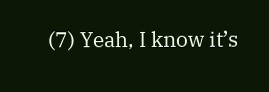(7) Yeah, I know it’s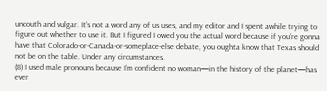uncouth and vulgar. It’s not a word any of us uses, and my editor and I spent awhile trying to figure out whether to use it. But I figured I owed you the actual word because if you’re gonna have that Colorado-or-Canada-or-someplace-else debate, you oughta know that Texas should not be on the table. Under any circumstances.
(8) I used male pronouns because I’m confident no woman—in the history of the planet—has ever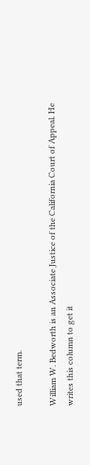used that term.

William W. Bedworth is an Associate Justice of the California Court of Appeal. He writes this column to get it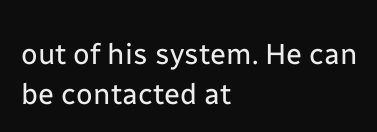out of his system. He can be contacted at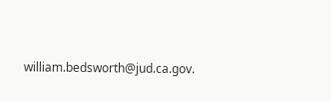william.bedsworth@jud.ca.gov.